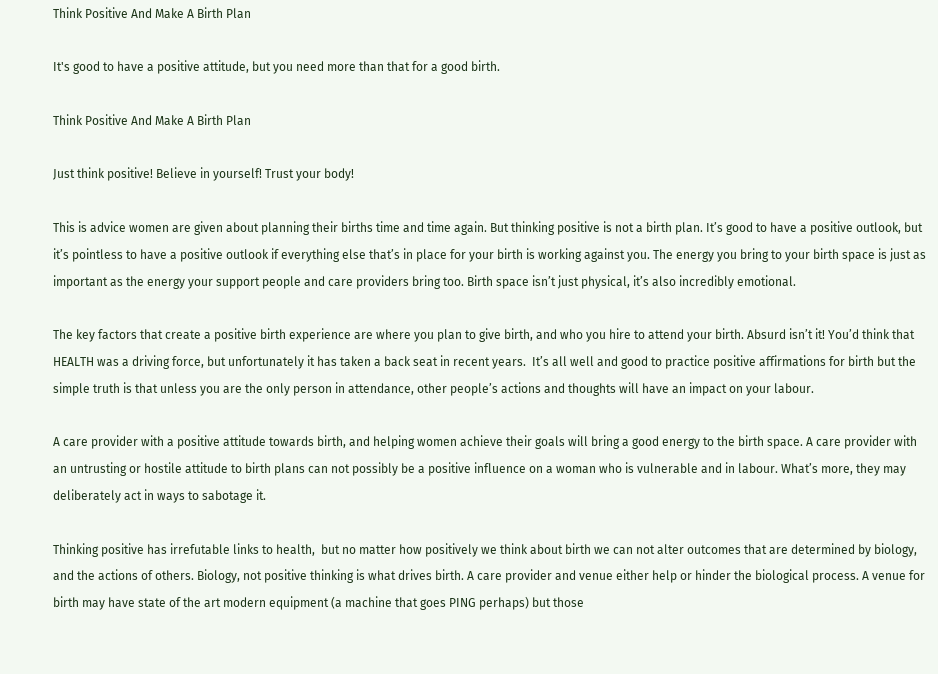Think Positive And Make A Birth Plan

It's good to have a positive attitude, but you need more than that for a good birth.

Think Positive And Make A Birth Plan

Just think positive! Believe in yourself! Trust your body!

This is advice women are given about planning their births time and time again. But thinking positive is not a birth plan. It’s good to have a positive outlook, but it’s pointless to have a positive outlook if everything else that’s in place for your birth is working against you. The energy you bring to your birth space is just as important as the energy your support people and care providers bring too. Birth space isn’t just physical, it’s also incredibly emotional.

The key factors that create a positive birth experience are where you plan to give birth, and who you hire to attend your birth. Absurd isn’t it! You’d think that HEALTH was a driving force, but unfortunately it has taken a back seat in recent years.  It’s all well and good to practice positive affirmations for birth but the simple truth is that unless you are the only person in attendance, other people’s actions and thoughts will have an impact on your labour.

A care provider with a positive attitude towards birth, and helping women achieve their goals will bring a good energy to the birth space. A care provider with an untrusting or hostile attitude to birth plans can not possibly be a positive influence on a woman who is vulnerable and in labour. What’s more, they may deliberately act in ways to sabotage it.

Thinking positive has irrefutable links to health,  but no matter how positively we think about birth we can not alter outcomes that are determined by biology, and the actions of others. Biology, not positive thinking is what drives birth. A care provider and venue either help or hinder the biological process. A venue for birth may have state of the art modern equipment (a machine that goes PING perhaps) but those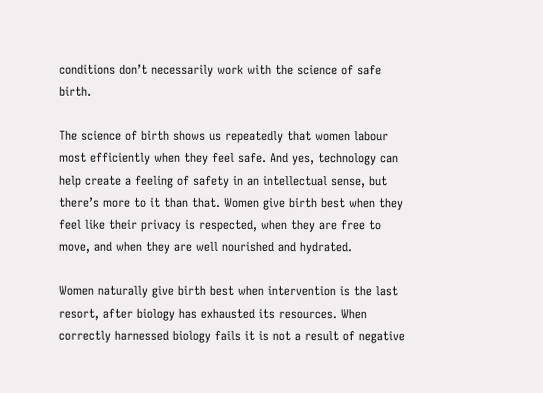conditions don’t necessarily work with the science of safe birth.

The science of birth shows us repeatedly that women labour most efficiently when they feel safe. And yes, technology can help create a feeling of safety in an intellectual sense, but there’s more to it than that. Women give birth best when they feel like their privacy is respected, when they are free to move, and when they are well nourished and hydrated.

Women naturally give birth best when intervention is the last resort, after biology has exhausted its resources. When correctly harnessed biology fails it is not a result of negative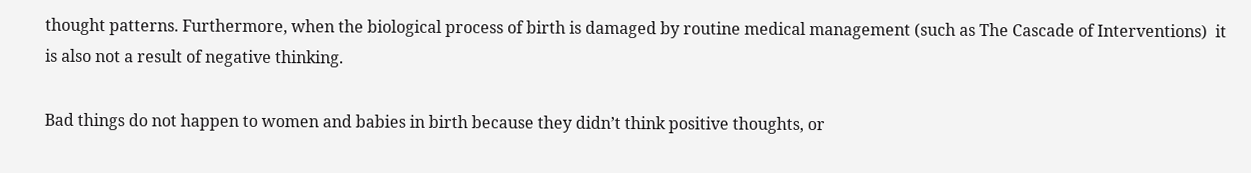thought patterns. Furthermore, when the biological process of birth is damaged by routine medical management (such as The Cascade of Interventions)  it is also not a result of negative thinking.

Bad things do not happen to women and babies in birth because they didn’t think positive thoughts, or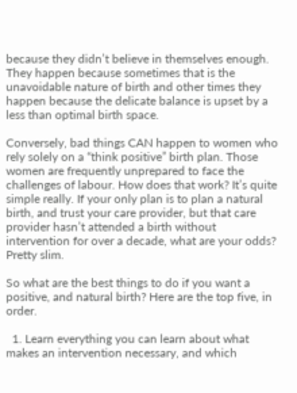because they didn’t believe in themselves enough. They happen because sometimes that is the unavoidable nature of birth and other times they happen because the delicate balance is upset by a less than optimal birth space.

Conversely, bad things CAN happen to women who rely solely on a “think positive” birth plan. Those women are frequently unprepared to face the challenges of labour. How does that work? It’s quite simple really. If your only plan is to plan a natural birth, and trust your care provider, but that care provider hasn’t attended a birth without intervention for over a decade, what are your odds? Pretty slim.

So what are the best things to do if you want a positive, and natural birth? Here are the top five, in order.

  1. Learn everything you can learn about what makes an intervention necessary, and which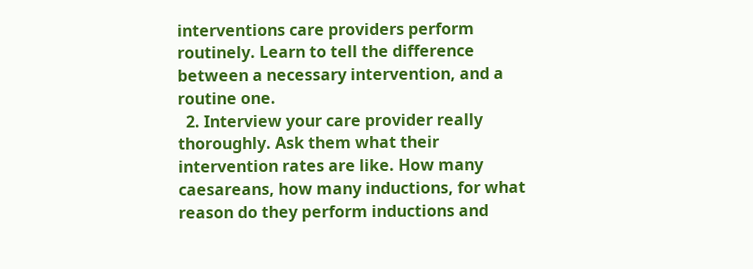interventions care providers perform routinely. Learn to tell the difference between a necessary intervention, and a routine one.
  2. Interview your care provider really thoroughly. Ask them what their intervention rates are like. How many caesareans, how many inductions, for what reason do they perform inductions and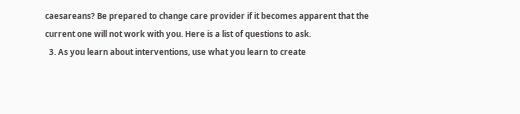caesareans? Be prepared to change care provider if it becomes apparent that the current one will not work with you. Here is a list of questions to ask.
  3. As you learn about interventions, use what you learn to create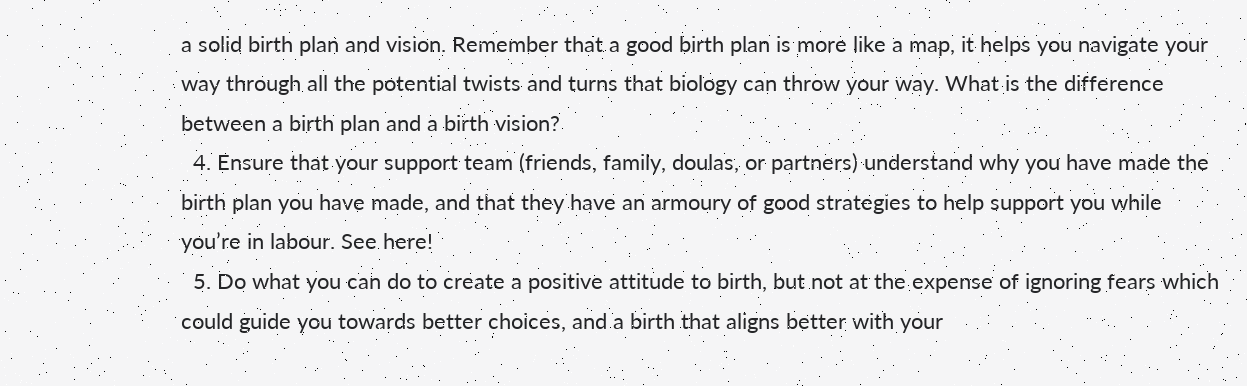a solid birth plan and vision. Remember that a good birth plan is more like a map, it helps you navigate your way through all the potential twists and turns that biology can throw your way. What is the difference between a birth plan and a birth vision?
  4. Ensure that your support team (friends, family, doulas, or partners) understand why you have made the birth plan you have made, and that they have an armoury of good strategies to help support you while you’re in labour. See here!
  5. Do what you can do to create a positive attitude to birth, but not at the expense of ignoring fears which could guide you towards better choices, and a birth that aligns better with your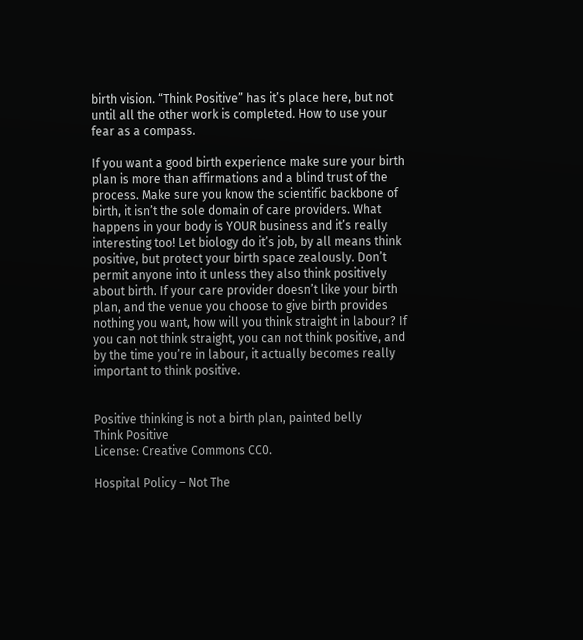birth vision. “Think Positive” has it’s place here, but not until all the other work is completed. How to use your fear as a compass.

If you want a good birth experience make sure your birth plan is more than affirmations and a blind trust of the process. Make sure you know the scientific backbone of birth, it isn’t the sole domain of care providers. What happens in your body is YOUR business and it’s really interesting too! Let biology do it’s job, by all means think positive, but protect your birth space zealously. Don’t permit anyone into it unless they also think positively about birth. If your care provider doesn’t like your birth plan, and the venue you choose to give birth provides nothing you want, how will you think straight in labour? If you can not think straight, you can not think positive, and by the time you’re in labour, it actually becomes really important to think positive.


Positive thinking is not a birth plan, painted belly
Think Positive
License: Creative Commons CC0.

Hospital Policy – Not The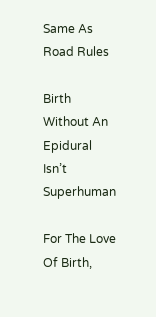Same As Road Rules

Birth Without An Epidural Isn’t Superhuman

For The Love Of Birth,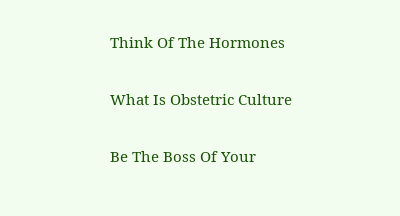Think Of The Hormones

What Is Obstetric Culture

Be The Boss Of Your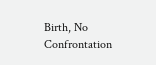Birth, No Confrontation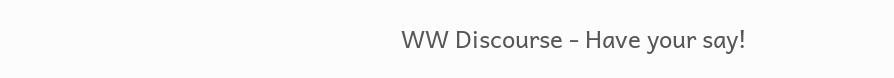WW Discourse - Have your say!